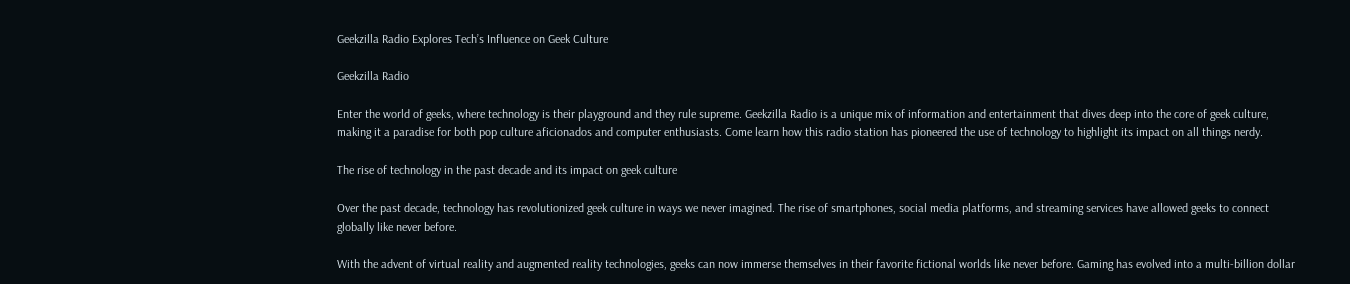Geekzilla Radio Explores Tech’s Influence on Geek Culture

Geekzilla Radio

Enter the world of geeks, where technology is their playground and they rule supreme. Geekzilla Radio is a unique mix of information and entertainment that dives deep into the core of geek culture, making it a paradise for both pop culture aficionados and computer enthusiasts. Come learn how this radio station has pioneered the use of technology to highlight its impact on all things nerdy.

The rise of technology in the past decade and its impact on geek culture

Over the past decade, technology has revolutionized geek culture in ways we never imagined. The rise of smartphones, social media platforms, and streaming services have allowed geeks to connect globally like never before.

With the advent of virtual reality and augmented reality technologies, geeks can now immerse themselves in their favorite fictional worlds like never before. Gaming has evolved into a multi-billion dollar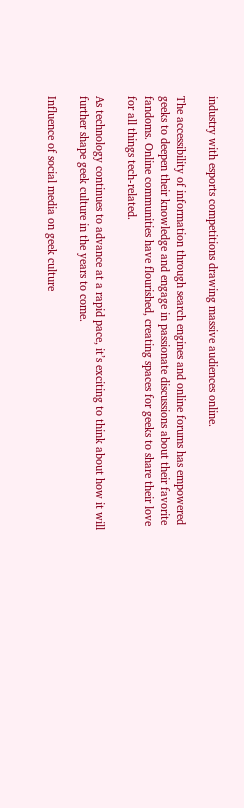industry with esports competitions drawing massive audiences online.

The accessibility of information through search engines and online forums has empowered geeks to deepen their knowledge and engage in passionate discussions about their favorite fandoms. Online communities have flourished, creating spaces for geeks to share their love for all things tech-related.

As technology continues to advance at a rapid pace, it’s exciting to think about how it will further shape geek culture in the years to come.

Influence of social media on geek culture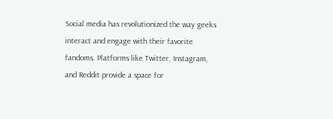Social media has revolutionized the way geeks interact and engage with their favorite fandoms. Platforms like Twitter, Instagram, and Reddit provide a space for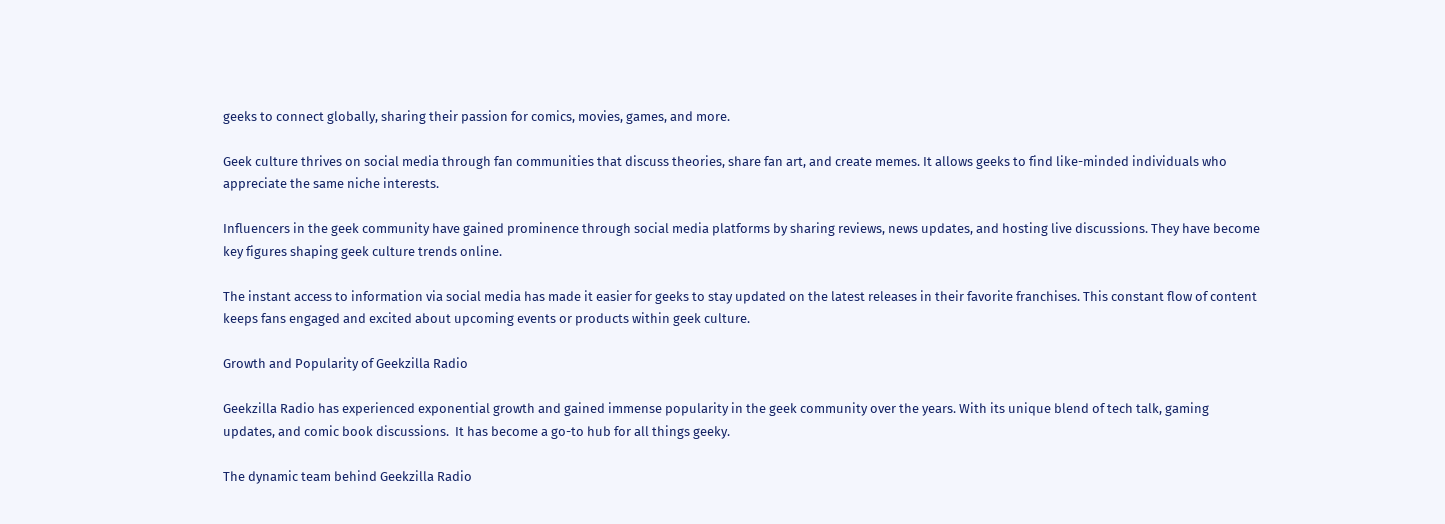geeks to connect globally, sharing their passion for comics, movies, games, and more.

Geek culture thrives on social media through fan communities that discuss theories, share fan art, and create memes. It allows geeks to find like-minded individuals who appreciate the same niche interests.

Influencers in the geek community have gained prominence through social media platforms by sharing reviews, news updates, and hosting live discussions. They have become key figures shaping geek culture trends online.

The instant access to information via social media has made it easier for geeks to stay updated on the latest releases in their favorite franchises. This constant flow of content keeps fans engaged and excited about upcoming events or products within geek culture.

Growth and Popularity of Geekzilla Radio

Geekzilla Radio has experienced exponential growth and gained immense popularity in the geek community over the years. With its unique blend of tech talk, gaming updates, and comic book discussions.  It has become a go-to hub for all things geeky.

The dynamic team behind Geekzilla Radio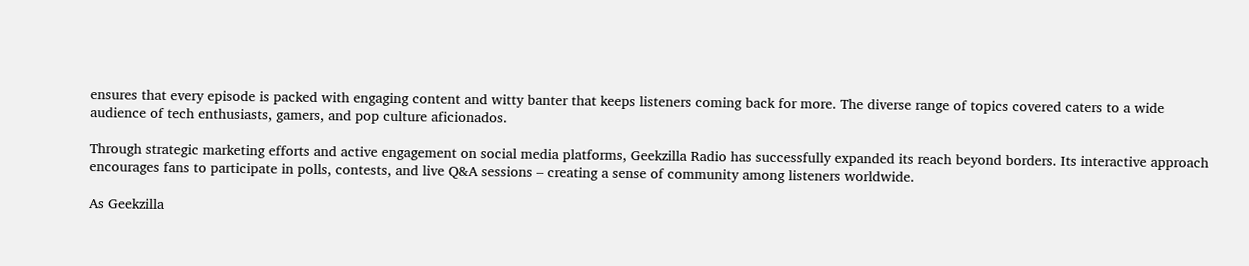ensures that every episode is packed with engaging content and witty banter that keeps listeners coming back for more. The diverse range of topics covered caters to a wide audience of tech enthusiasts, gamers, and pop culture aficionados.

Through strategic marketing efforts and active engagement on social media platforms, Geekzilla Radio has successfully expanded its reach beyond borders. Its interactive approach encourages fans to participate in polls, contests, and live Q&A sessions – creating a sense of community among listeners worldwide.

As Geekzilla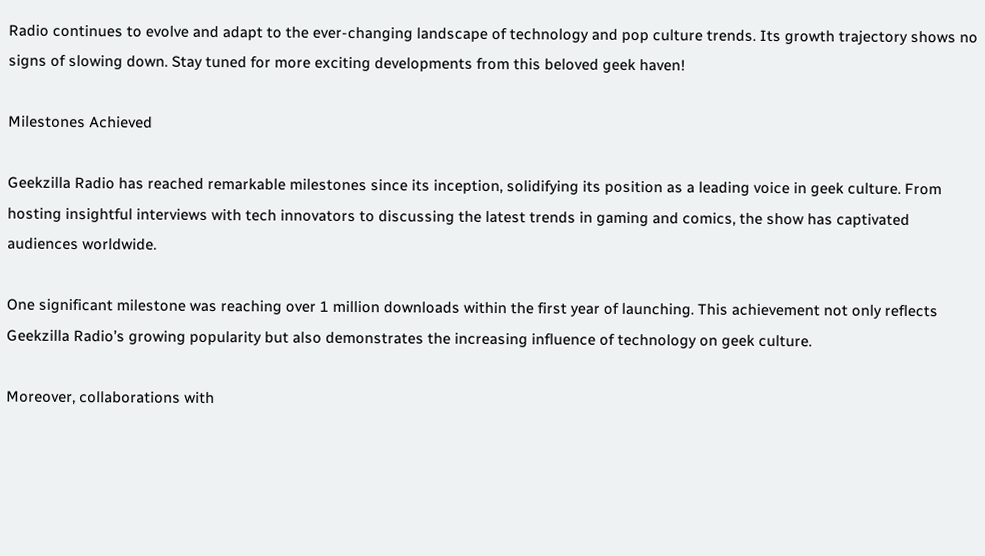Radio continues to evolve and adapt to the ever-changing landscape of technology and pop culture trends. Its growth trajectory shows no signs of slowing down. Stay tuned for more exciting developments from this beloved geek haven!

Milestones Achieved

Geekzilla Radio has reached remarkable milestones since its inception, solidifying its position as a leading voice in geek culture. From hosting insightful interviews with tech innovators to discussing the latest trends in gaming and comics, the show has captivated audiences worldwide.

One significant milestone was reaching over 1 million downloads within the first year of launching. This achievement not only reflects Geekzilla Radio’s growing popularity but also demonstrates the increasing influence of technology on geek culture.

Moreover, collaborations with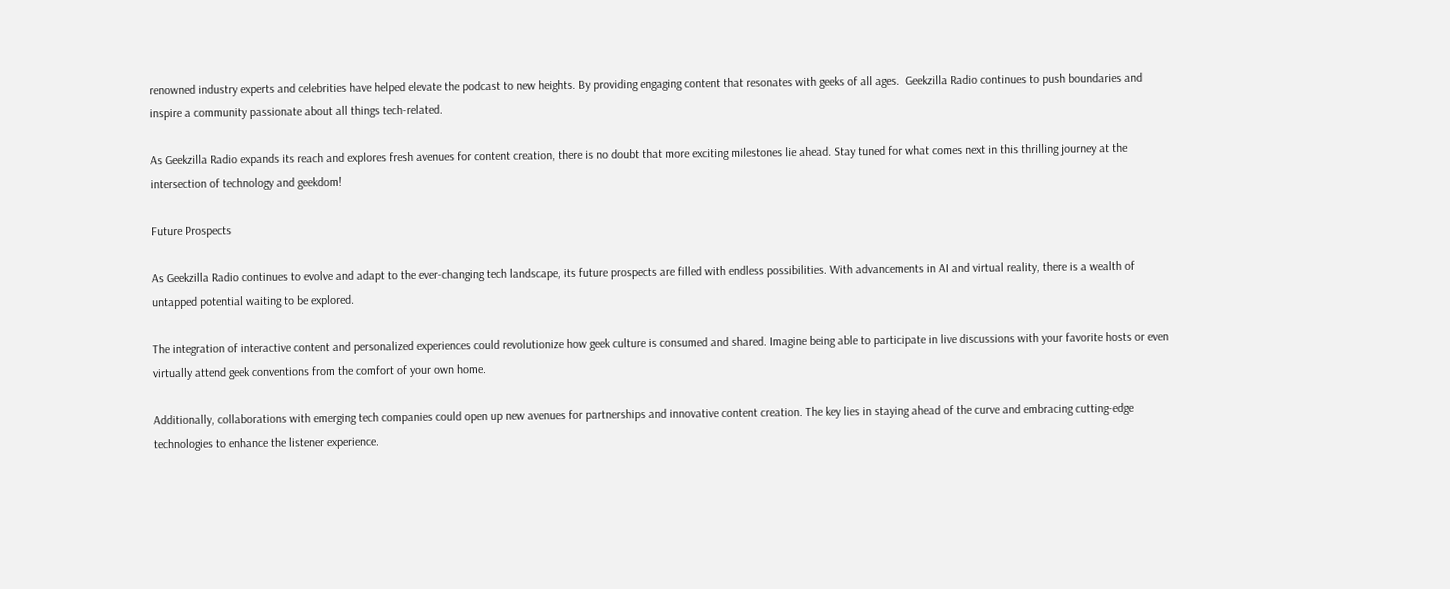renowned industry experts and celebrities have helped elevate the podcast to new heights. By providing engaging content that resonates with geeks of all ages.  Geekzilla Radio continues to push boundaries and inspire a community passionate about all things tech-related.

As Geekzilla Radio expands its reach and explores fresh avenues for content creation, there is no doubt that more exciting milestones lie ahead. Stay tuned for what comes next in this thrilling journey at the intersection of technology and geekdom!

Future Prospects

As Geekzilla Radio continues to evolve and adapt to the ever-changing tech landscape, its future prospects are filled with endless possibilities. With advancements in AI and virtual reality, there is a wealth of untapped potential waiting to be explored.

The integration of interactive content and personalized experiences could revolutionize how geek culture is consumed and shared. Imagine being able to participate in live discussions with your favorite hosts or even virtually attend geek conventions from the comfort of your own home.

Additionally, collaborations with emerging tech companies could open up new avenues for partnerships and innovative content creation. The key lies in staying ahead of the curve and embracing cutting-edge technologies to enhance the listener experience.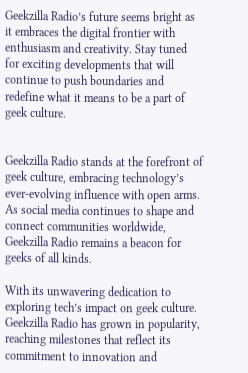Geekzilla Radio’s future seems bright as it embraces the digital frontier with enthusiasm and creativity. Stay tuned for exciting developments that will continue to push boundaries and redefine what it means to be a part of geek culture.


Geekzilla Radio stands at the forefront of geek culture, embracing technology’s ever-evolving influence with open arms. As social media continues to shape and connect communities worldwide, Geekzilla Radio remains a beacon for geeks of all kinds.

With its unwavering dedication to exploring tech’s impact on geek culture.  Geekzilla Radio has grown in popularity, reaching milestones that reflect its commitment to innovation and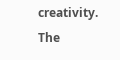creativity. The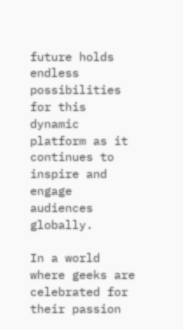future holds endless possibilities for this dynamic platform as it continues to inspire and engage audiences globally.

In a world where geeks are celebrated for their passion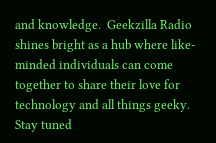and knowledge.  Geekzilla Radio shines bright as a hub where like-minded individuals can come together to share their love for technology and all things geeky. Stay tuned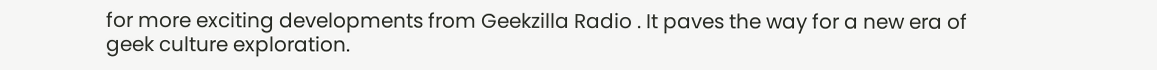for more exciting developments from Geekzilla Radio . It paves the way for a new era of geek culture exploration.